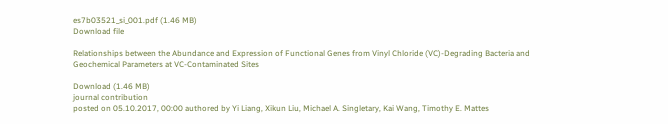es7b03521_si_001.pdf (1.46 MB)
Download file

Relationships between the Abundance and Expression of Functional Genes from Vinyl Chloride (VC)-Degrading Bacteria and Geochemical Parameters at VC-Contaminated Sites

Download (1.46 MB)
journal contribution
posted on 05.10.2017, 00:00 authored by Yi Liang, Xikun Liu, Michael A. Singletary, Kai Wang, Timothy E. Mattes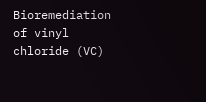Bioremediation of vinyl chloride (VC)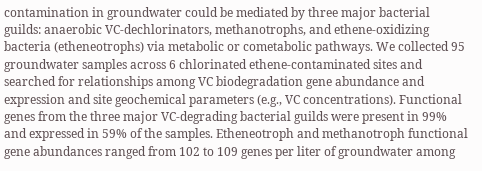contamination in groundwater could be mediated by three major bacterial guilds: anaerobic VC-dechlorinators, methanotrophs, and ethene-oxidizing bacteria (etheneotrophs) via metabolic or cometabolic pathways. We collected 95 groundwater samples across 6 chlorinated ethene-contaminated sites and searched for relationships among VC biodegradation gene abundance and expression and site geochemical parameters (e.g., VC concentrations). Functional genes from the three major VC-degrading bacterial guilds were present in 99% and expressed in 59% of the samples. Etheneotroph and methanotroph functional gene abundances ranged from 102 to 109 genes per liter of groundwater among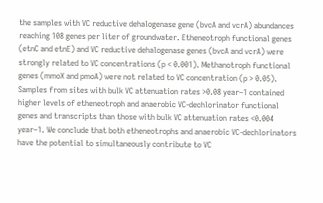the samples with VC reductive dehalogenase gene (bvcA and vcrA) abundances reaching 108 genes per liter of groundwater. Etheneotroph functional genes (etnC and etnE) and VC reductive dehalogenase genes (bvcA and vcrA) were strongly related to VC concentrations (p < 0.001). Methanotroph functional genes (mmoX and pmoA) were not related to VC concentration (p > 0.05). Samples from sites with bulk VC attenuation rates >0.08 year–1 contained higher levels of etheneotroph and anaerobic VC-dechlorinator functional genes and transcripts than those with bulk VC attenuation rates <0.004 year–1. We conclude that both etheneotrophs and anaerobic VC-dechlorinators have the potential to simultaneously contribute to VC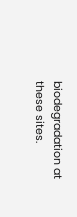biodegradation at these sites.